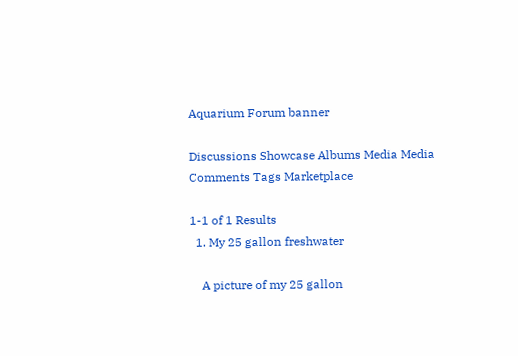Aquarium Forum banner

Discussions Showcase Albums Media Media Comments Tags Marketplace

1-1 of 1 Results
  1. My 25 gallon freshwater

    A picture of my 25 gallon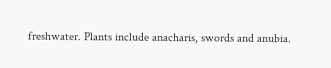freshwater. Plants include anacharis, swords and anubia.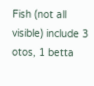Fish (not all visible) include 3 otos, 1 betta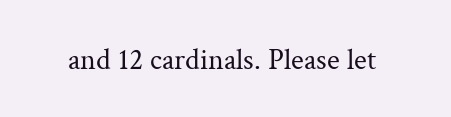and 12 cardinals. Please let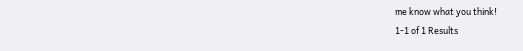me know what you think!
1-1 of 1 Results